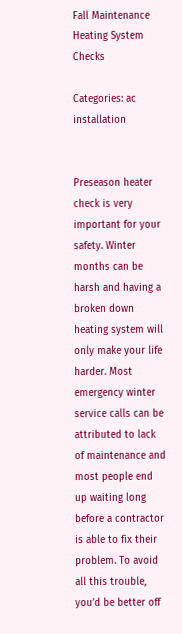Fall Maintenance Heating System Checks

Categories: ac installation


Preseason heater check is very important for your safety. Winter months can be harsh and having a broken down heating system will only make your life harder. Most emergency winter service calls can be attributed to lack of maintenance and most people end up waiting long before a contractor is able to fix their problem. To avoid all this trouble, you’d be better off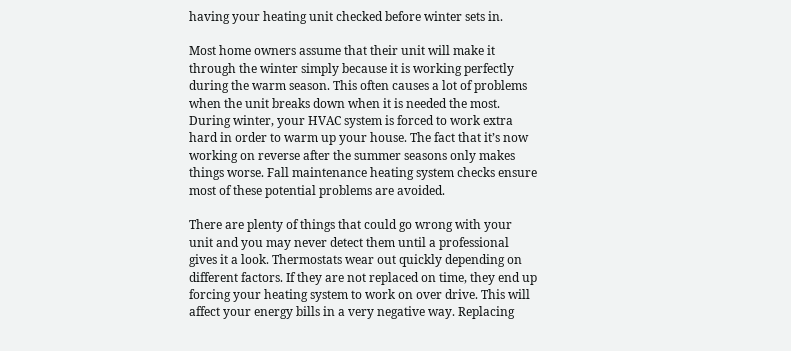having your heating unit checked before winter sets in.

Most home owners assume that their unit will make it through the winter simply because it is working perfectly during the warm season. This often causes a lot of problems when the unit breaks down when it is needed the most. During winter, your HVAC system is forced to work extra hard in order to warm up your house. The fact that it’s now working on reverse after the summer seasons only makes things worse. Fall maintenance heating system checks ensure most of these potential problems are avoided.

There are plenty of things that could go wrong with your unit and you may never detect them until a professional gives it a look. Thermostats wear out quickly depending on different factors. If they are not replaced on time, they end up forcing your heating system to work on over drive. This will affect your energy bills in a very negative way. Replacing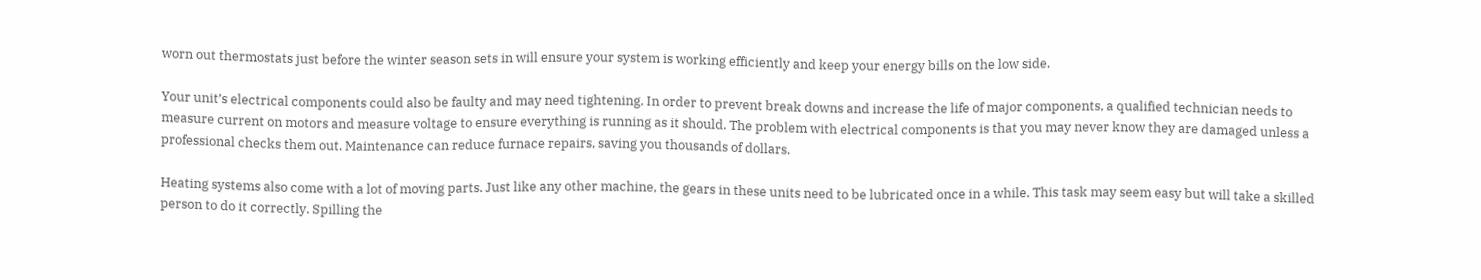worn out thermostats just before the winter season sets in will ensure your system is working efficiently and keep your energy bills on the low side.

Your unit’s electrical components could also be faulty and may need tightening. In order to prevent break downs and increase the life of major components, a qualified technician needs to measure current on motors and measure voltage to ensure everything is running as it should. The problem with electrical components is that you may never know they are damaged unless a professional checks them out. Maintenance can reduce furnace repairs, saving you thousands of dollars.

Heating systems also come with a lot of moving parts. Just like any other machine, the gears in these units need to be lubricated once in a while. This task may seem easy but will take a skilled person to do it correctly. Spilling the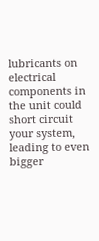lubricants on electrical components in the unit could short circuit your system, leading to even bigger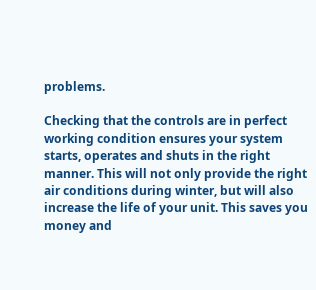problems.

Checking that the controls are in perfect working condition ensures your system starts, operates and shuts in the right manner. This will not only provide the right air conditions during winter, but will also increase the life of your unit. This saves you money and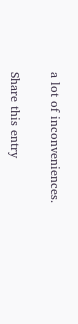a lot of inconveniences.

Share this entry